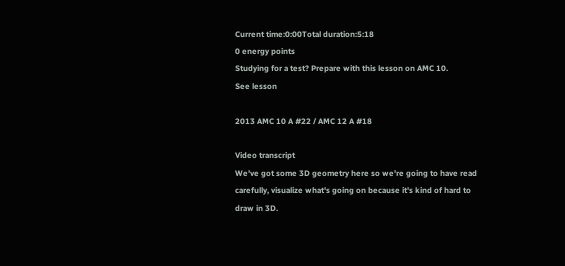Current time:0:00Total duration:5:18
0 energy points
Studying for a test? Prepare with this lesson on AMC 10.
See lesson

2013 AMC 10 A #22 / AMC 12 A #18

Video transcript
We've got some 3D geometry here so we're going to have read carefully, visualize what's going on because it's kind of hard to draw in 3D.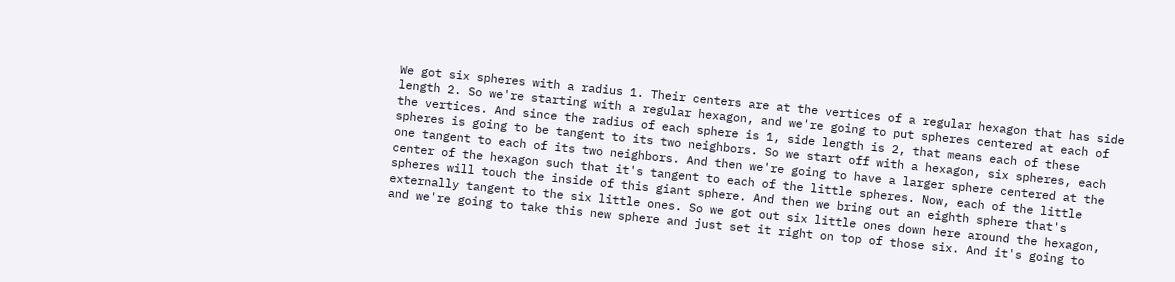We got six spheres with a radius 1. Their centers are at the vertices of a regular hexagon that has side length 2. So we're starting with a regular hexagon, and we're going to put spheres centered at each of the vertices. And since the radius of each sphere is 1, side length is 2, that means each of these spheres is going to be tangent to its two neighbors. So we start off with a hexagon, six spheres, each one tangent to each of its two neighbors. And then we're going to have a larger sphere centered at the center of the hexagon such that it's tangent to each of the little spheres. Now, each of the little spheres will touch the inside of this giant sphere. And then we bring out an eighth sphere that's externally tangent to the six little ones. So we got out six little ones down here around the hexagon, and we're going to take this new sphere and just set it right on top of those six. And it's going to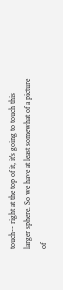touch-- right at the top of it, it's going to touch this larger sphere. So we have at least somewhat of a picture of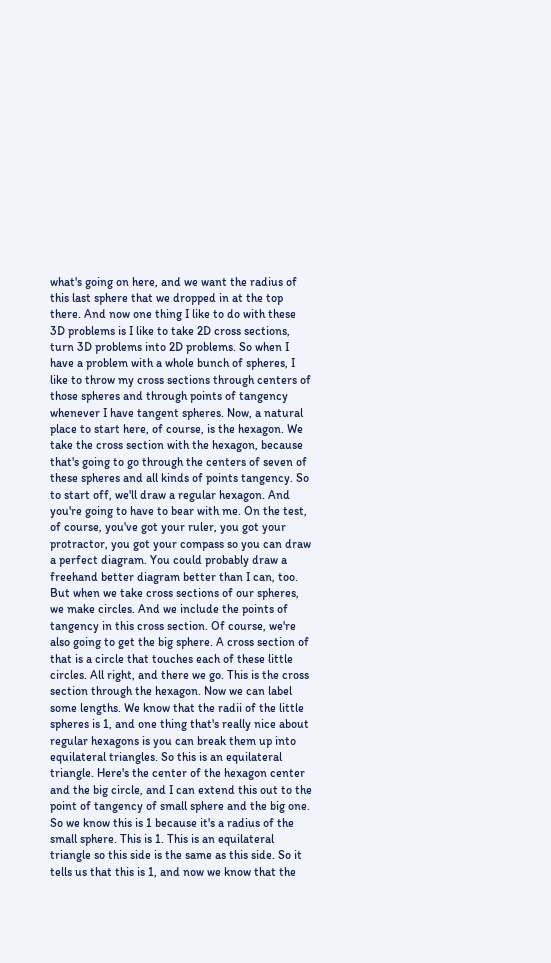what's going on here, and we want the radius of this last sphere that we dropped in at the top there. And now one thing I like to do with these 3D problems is I like to take 2D cross sections, turn 3D problems into 2D problems. So when I have a problem with a whole bunch of spheres, I like to throw my cross sections through centers of those spheres and through points of tangency whenever I have tangent spheres. Now, a natural place to start here, of course, is the hexagon. We take the cross section with the hexagon, because that's going to go through the centers of seven of these spheres and all kinds of points tangency. So to start off, we'll draw a regular hexagon. And you're going to have to bear with me. On the test, of course, you've got your ruler, you got your protractor, you got your compass so you can draw a perfect diagram. You could probably draw a freehand better diagram better than I can, too. But when we take cross sections of our spheres, we make circles. And we include the points of tangency in this cross section. Of course, we're also going to get the big sphere. A cross section of that is a circle that touches each of these little circles. All right, and there we go. This is the cross section through the hexagon. Now we can label some lengths. We know that the radii of the little spheres is 1, and one thing that's really nice about regular hexagons is you can break them up into equilateral triangles. So this is an equilateral triangle. Here's the center of the hexagon center and the big circle, and I can extend this out to the point of tangency of small sphere and the big one. So we know this is 1 because it's a radius of the small sphere. This is 1. This is an equilateral triangle so this side is the same as this side. So it tells us that this is 1, and now we know that the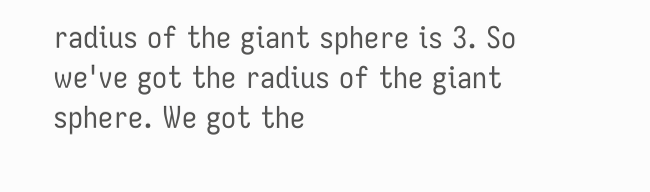radius of the giant sphere is 3. So we've got the radius of the giant sphere. We got the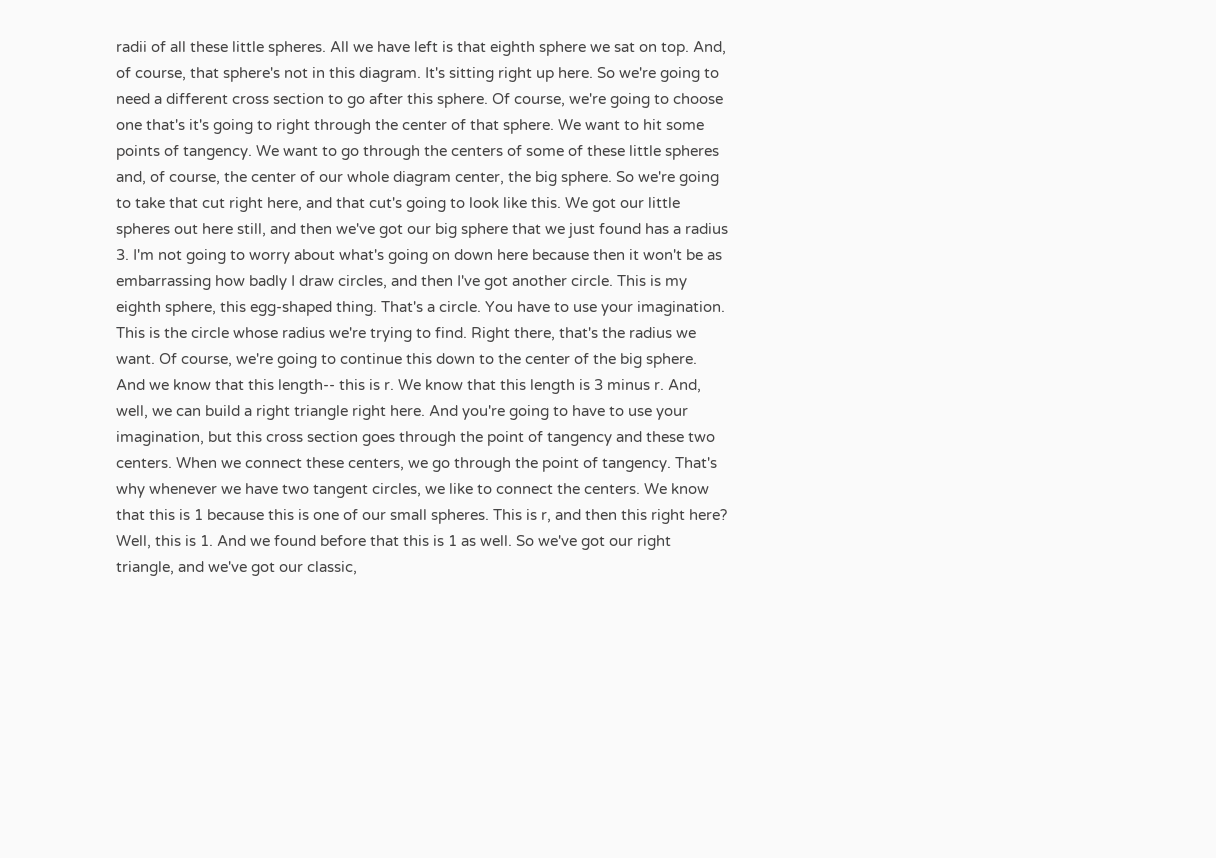radii of all these little spheres. All we have left is that eighth sphere we sat on top. And, of course, that sphere's not in this diagram. It's sitting right up here. So we're going to need a different cross section to go after this sphere. Of course, we're going to choose one that's it's going to right through the center of that sphere. We want to hit some points of tangency. We want to go through the centers of some of these little spheres and, of course, the center of our whole diagram center, the big sphere. So we're going to take that cut right here, and that cut's going to look like this. We got our little spheres out here still, and then we've got our big sphere that we just found has a radius 3. I'm not going to worry about what's going on down here because then it won't be as embarrassing how badly I draw circles, and then I've got another circle. This is my eighth sphere, this egg-shaped thing. That's a circle. You have to use your imagination. This is the circle whose radius we're trying to find. Right there, that's the radius we want. Of course, we're going to continue this down to the center of the big sphere. And we know that this length-- this is r. We know that this length is 3 minus r. And, well, we can build a right triangle right here. And you're going to have to use your imagination, but this cross section goes through the point of tangency and these two centers. When we connect these centers, we go through the point of tangency. That's why whenever we have two tangent circles, we like to connect the centers. We know that this is 1 because this is one of our small spheres. This is r, and then this right here? Well, this is 1. And we found before that this is 1 as well. So we've got our right triangle, and we've got our classic,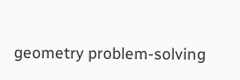geometry problem-solving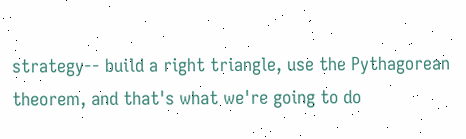strategy-- build a right triangle, use the Pythagorean theorem, and that's what we're going to do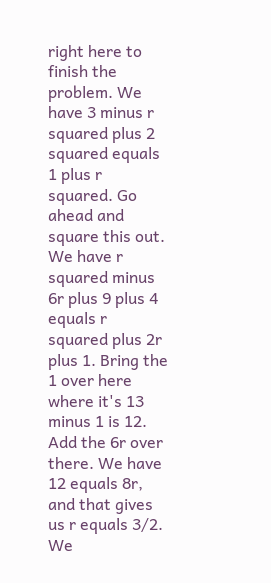right here to finish the problem. We have 3 minus r squared plus 2 squared equals 1 plus r squared. Go ahead and square this out. We have r squared minus 6r plus 9 plus 4 equals r squared plus 2r plus 1. Bring the 1 over here where it's 13 minus 1 is 12. Add the 6r over there. We have 12 equals 8r, and that gives us r equals 3/2. We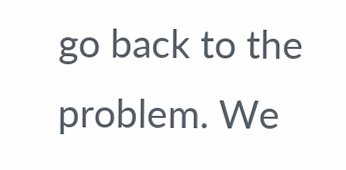go back to the problem. We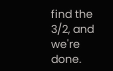find the 3/2, and we're done.